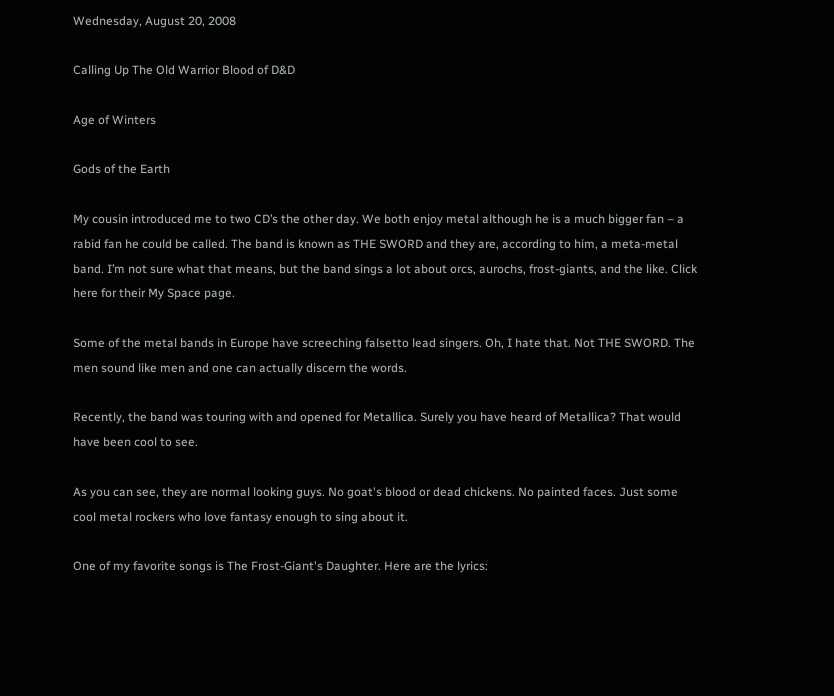Wednesday, August 20, 2008

Calling Up The Old Warrior Blood of D&D

Age of Winters

Gods of the Earth

My cousin introduced me to two CD’s the other day. We both enjoy metal although he is a much bigger fan – a rabid fan he could be called. The band is known as THE SWORD and they are, according to him, a meta-metal band. I’m not sure what that means, but the band sings a lot about orcs, aurochs, frost-giants, and the like. Click here for their My Space page.

Some of the metal bands in Europe have screeching falsetto lead singers. Oh, I hate that. Not THE SWORD. The men sound like men and one can actually discern the words.

Recently, the band was touring with and opened for Metallica. Surely you have heard of Metallica? That would have been cool to see.

As you can see, they are normal looking guys. No goat's blood or dead chickens. No painted faces. Just some cool metal rockers who love fantasy enough to sing about it.

One of my favorite songs is The Frost-Giant's Daughter. Here are the lyrics: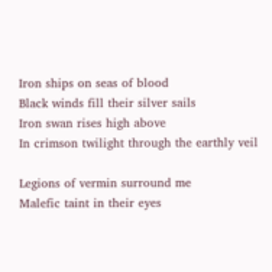Iron ships on seas of blood
Black winds fill their silver sails
Iron swan rises high above
In crimson twilight through the earthly veil

Legions of vermin surround me
Malefic taint in their eyes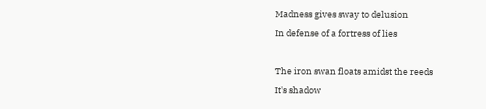Madness gives sway to delusion
In defense of a fortress of lies

The iron swan floats amidst the reeds
It's shadow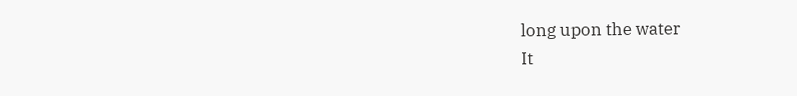long upon the water
It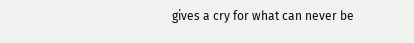gives a cry for what can never be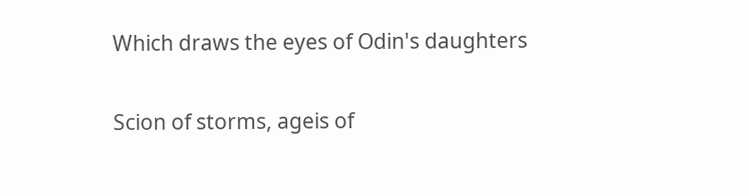Which draws the eyes of Odin's daughters

Scion of storms, ageis of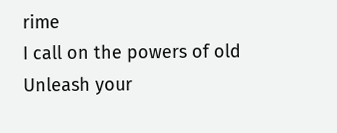rime
I call on the powers of old
Unleash your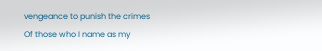vengeance to punish the crimes
Of those who I name as my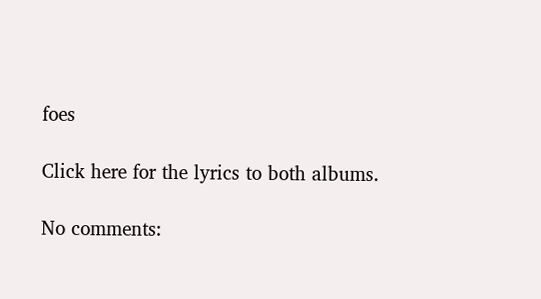foes

Click here for the lyrics to both albums.

No comments: